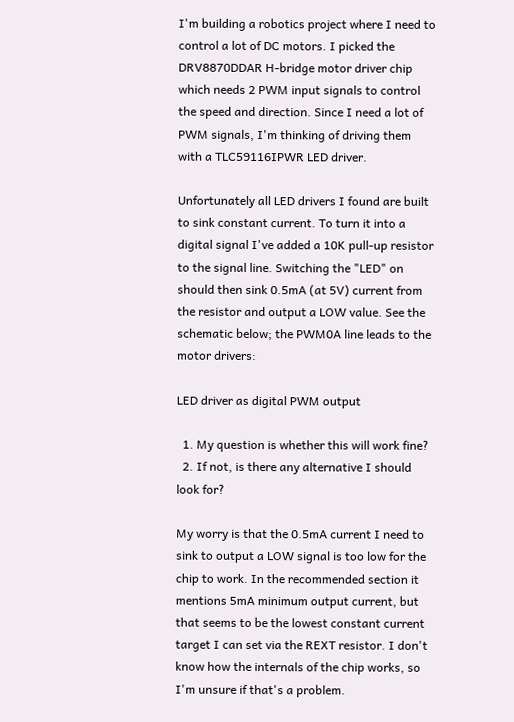I'm building a robotics project where I need to control a lot of DC motors. I picked the DRV8870DDAR H-bridge motor driver chip which needs 2 PWM input signals to control the speed and direction. Since I need a lot of PWM signals, I'm thinking of driving them with a TLC59116IPWR LED driver.

Unfortunately all LED drivers I found are built to sink constant current. To turn it into a digital signal I've added a 10K pull-up resistor to the signal line. Switching the "LED" on should then sink 0.5mA (at 5V) current from the resistor and output a LOW value. See the schematic below; the PWM0A line leads to the motor drivers:

LED driver as digital PWM output

  1. My question is whether this will work fine?
  2. If not, is there any alternative I should look for?

My worry is that the 0.5mA current I need to sink to output a LOW signal is too low for the chip to work. In the recommended section it mentions 5mA minimum output current, but that seems to be the lowest constant current target I can set via the REXT resistor. I don't know how the internals of the chip works, so I'm unsure if that's a problem.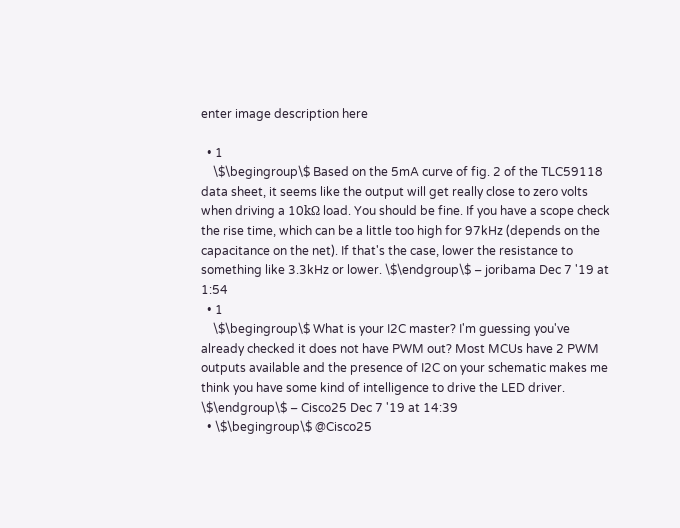enter image description here

  • 1
    \$\begingroup\$ Based on the 5mA curve of fig. 2 of the TLC59118 data sheet, it seems like the output will get really close to zero volts when driving a 10kΩ load. You should be fine. If you have a scope check the rise time, which can be a little too high for 97kHz (depends on the capacitance on the net). If that's the case, lower the resistance to something like 3.3kHz or lower. \$\endgroup\$ – joribama Dec 7 '19 at 1:54
  • 1
    \$\begingroup\$ What is your I2C master? I'm guessing you've already checked it does not have PWM out? Most MCUs have 2 PWM outputs available and the presence of I2C on your schematic makes me think you have some kind of intelligence to drive the LED driver. \$\endgroup\$ – Cisco25 Dec 7 '19 at 14:39
  • \$\begingroup\$ @Cisco25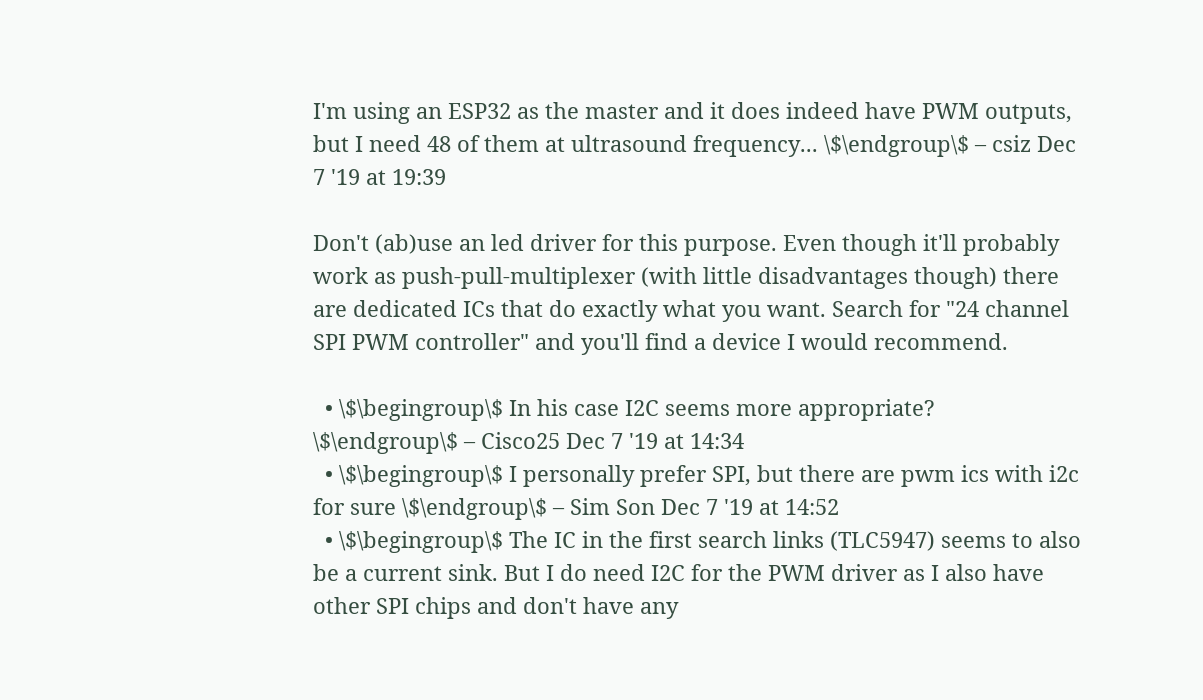I'm using an ESP32 as the master and it does indeed have PWM outputs, but I need 48 of them at ultrasound frequency... \$\endgroup\$ – csiz Dec 7 '19 at 19:39

Don't (ab)use an led driver for this purpose. Even though it'll probably work as push-pull-multiplexer (with little disadvantages though) there are dedicated ICs that do exactly what you want. Search for "24 channel SPI PWM controller" and you'll find a device I would recommend.

  • \$\begingroup\$ In his case I2C seems more appropriate? \$\endgroup\$ – Cisco25 Dec 7 '19 at 14:34
  • \$\begingroup\$ I personally prefer SPI, but there are pwm ics with i2c for sure \$\endgroup\$ – Sim Son Dec 7 '19 at 14:52
  • \$\begingroup\$ The IC in the first search links (TLC5947) seems to also be a current sink. But I do need I2C for the PWM driver as I also have other SPI chips and don't have any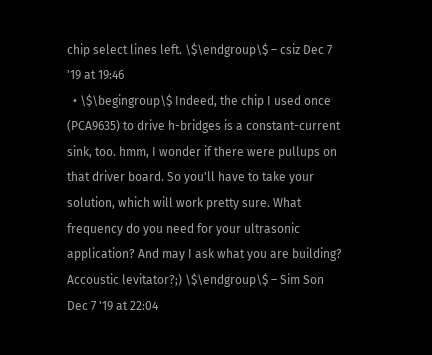chip select lines left. \$\endgroup\$ – csiz Dec 7 '19 at 19:46
  • \$\begingroup\$ Indeed, the chip I used once (PCA9635) to drive h-bridges is a constant-current sink, too. hmm, I wonder if there were pullups on that driver board. So you'll have to take your solution, which will work pretty sure. What frequency do you need for your ultrasonic application? And may I ask what you are building? Accoustic levitator?;) \$\endgroup\$ – Sim Son Dec 7 '19 at 22:04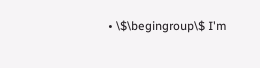• \$\begingroup\$ I'm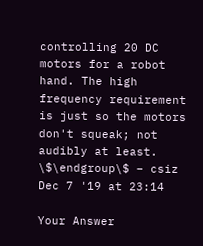controlling 20 DC motors for a robot hand. The high frequency requirement is just so the motors don't squeak; not audibly at least. \$\endgroup\$ – csiz Dec 7 '19 at 23:14

Your Answer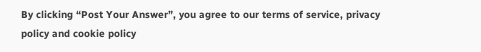By clicking “Post Your Answer”, you agree to our terms of service, privacy policy and cookie policy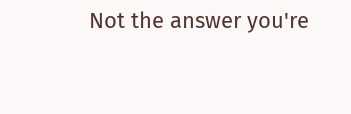Not the answer you're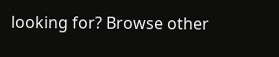looking for? Browse other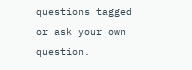questions tagged or ask your own question.